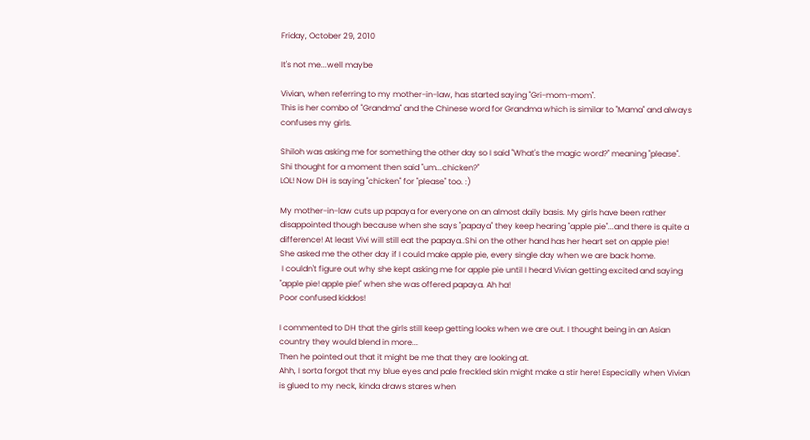Friday, October 29, 2010

It's not me...well maybe

Vivian, when referring to my mother-in-law, has started saying "Gri-mom-mom".
This is her combo of "Grandma" and the Chinese word for Grandma which is similar to "Mama" and always confuses my girls.

Shiloh was asking me for something the other day so I said "What's the magic word?" meaning "please".
Shi thought for a moment then said "um...chicken?"
LOL! Now DH is saying "chicken" for "please" too. :)

My mother-in-law cuts up papaya for everyone on an almost daily basis. My girls have been rather disappointed though because when she says "papaya" they keep hearing "apple pie"...and there is quite a difference! At least Vivi will still eat the papaya..Shi on the other hand has her heart set on apple pie!
She asked me the other day if I could make apple pie, every single day when we are back home.
 I couldn't figure out why she kept asking me for apple pie until I heard Vivian getting excited and saying "apple pie! apple pie!" when she was offered papaya. Ah ha!
Poor confused kiddos!

I commented to DH that the girls still keep getting looks when we are out. I thought being in an Asian country they would blend in more...
Then he pointed out that it might be me that they are looking at.
Ahh, I sorta forgot that my blue eyes and pale freckled skin might make a stir here! Especially when Vivian is glued to my neck, kinda draws stares when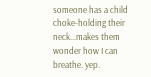someone has a child choke-holding their neck...makes them wonder how I can breathe. yep.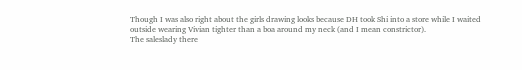Though I was also right about the girls drawing looks because DH took Shi into a store while I waited outside wearing Vivian tighter than a boa around my neck (and I mean constrictor).
The saleslady there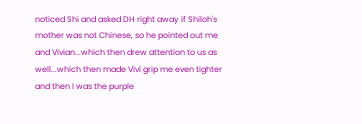noticed Shi and asked DH right away if Shiloh's mother was not Chinese, so he pointed out me and Vivian...which then drew attention to us as well...which then made Vivi grip me even tighter and then I was the purple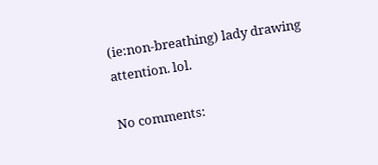(ie:non-breathing) lady drawing attention. lol.

No comments: